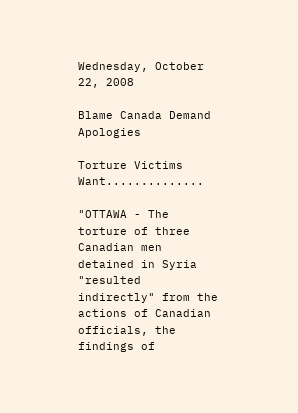Wednesday, October 22, 2008

Blame Canada Demand Apologies

Torture Victims Want..............

"OTTAWA - The torture of three Canadian men detained in Syria "resulted indirectly" from the actions of Canadian officials, the findings of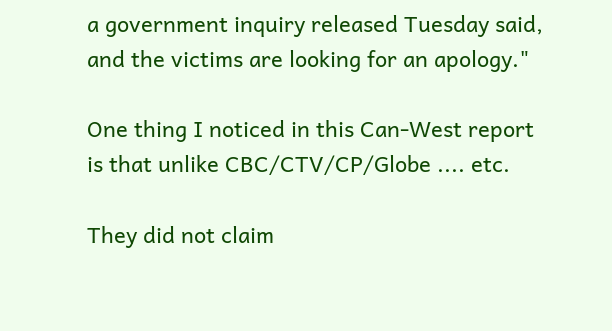a government inquiry released Tuesday said, and the victims are looking for an apology."

One thing I noticed in this Can-West report is that unlike CBC/CTV/CP/Globe .... etc.

They did not claim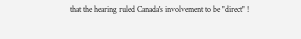that the hearing ruled Canada's involvement to be "direct" !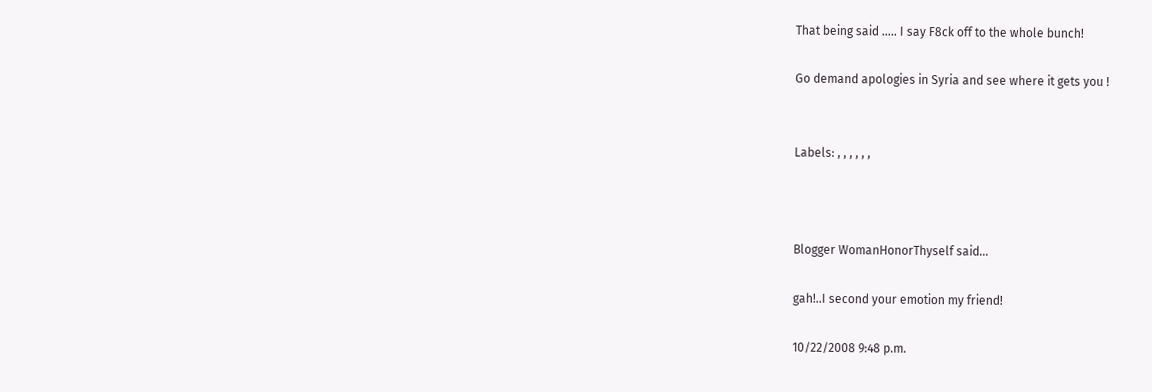That being said ..... I say F8ck off to the whole bunch!

Go demand apologies in Syria and see where it gets you !


Labels: , , , , , ,



Blogger WomanHonorThyself said...

gah!..I second your emotion my friend!

10/22/2008 9:48 p.m.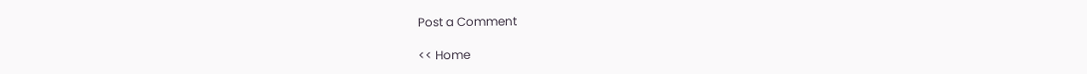Post a Comment

<< Home